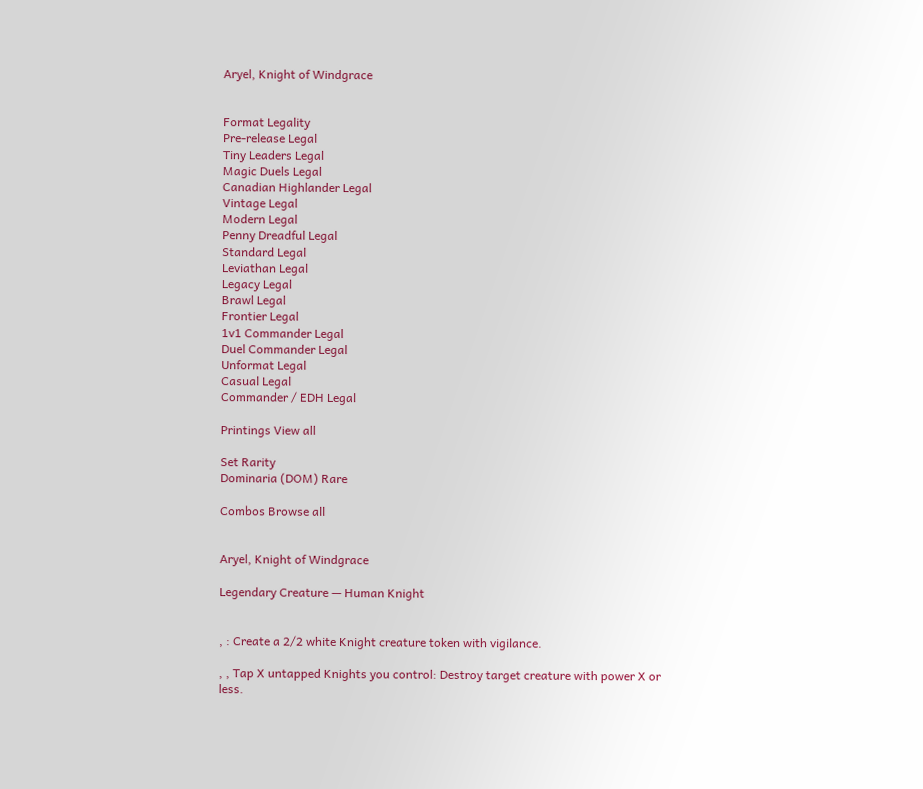Aryel, Knight of Windgrace


Format Legality
Pre-release Legal
Tiny Leaders Legal
Magic Duels Legal
Canadian Highlander Legal
Vintage Legal
Modern Legal
Penny Dreadful Legal
Standard Legal
Leviathan Legal
Legacy Legal
Brawl Legal
Frontier Legal
1v1 Commander Legal
Duel Commander Legal
Unformat Legal
Casual Legal
Commander / EDH Legal

Printings View all

Set Rarity
Dominaria (DOM) Rare

Combos Browse all


Aryel, Knight of Windgrace

Legendary Creature — Human Knight


, : Create a 2/2 white Knight creature token with vigilance.

, , Tap X untapped Knights you control: Destroy target creature with power X or less.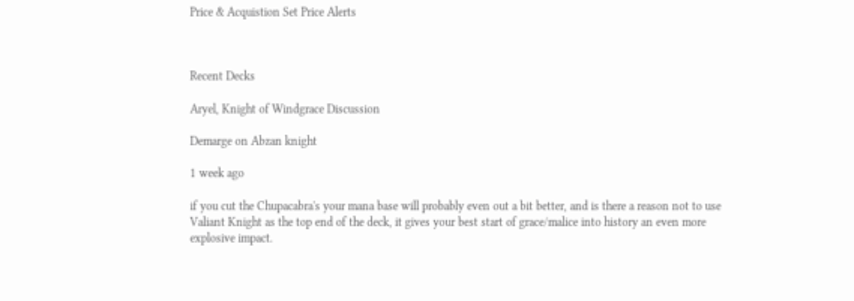Price & Acquistion Set Price Alerts



Recent Decks

Aryel, Knight of Windgrace Discussion

Demarge on Abzan knight

1 week ago

if you cut the Chupacabra's your mana base will probably even out a bit better, and is there a reason not to use Valiant Knight as the top end of the deck, it gives your best start of grace/malice into history an even more explosive impact.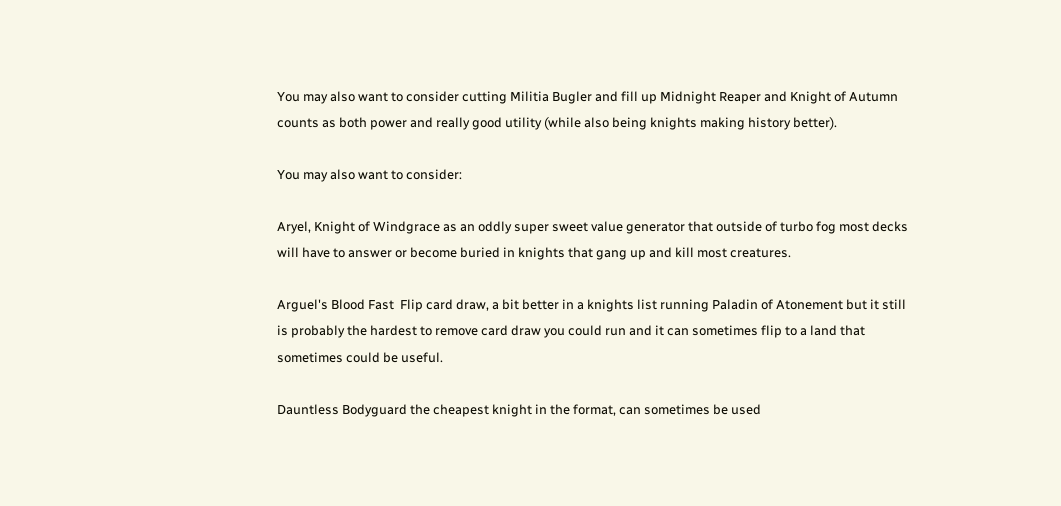You may also want to consider cutting Militia Bugler and fill up Midnight Reaper and Knight of Autumn counts as both power and really good utility (while also being knights making history better).

You may also want to consider:

Aryel, Knight of Windgrace as an oddly super sweet value generator that outside of turbo fog most decks will have to answer or become buried in knights that gang up and kill most creatures.

Arguel's Blood Fast  Flip card draw, a bit better in a knights list running Paladin of Atonement but it still is probably the hardest to remove card draw you could run and it can sometimes flip to a land that sometimes could be useful.

Dauntless Bodyguard the cheapest knight in the format, can sometimes be used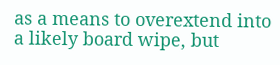as a means to overextend into a likely board wipe, but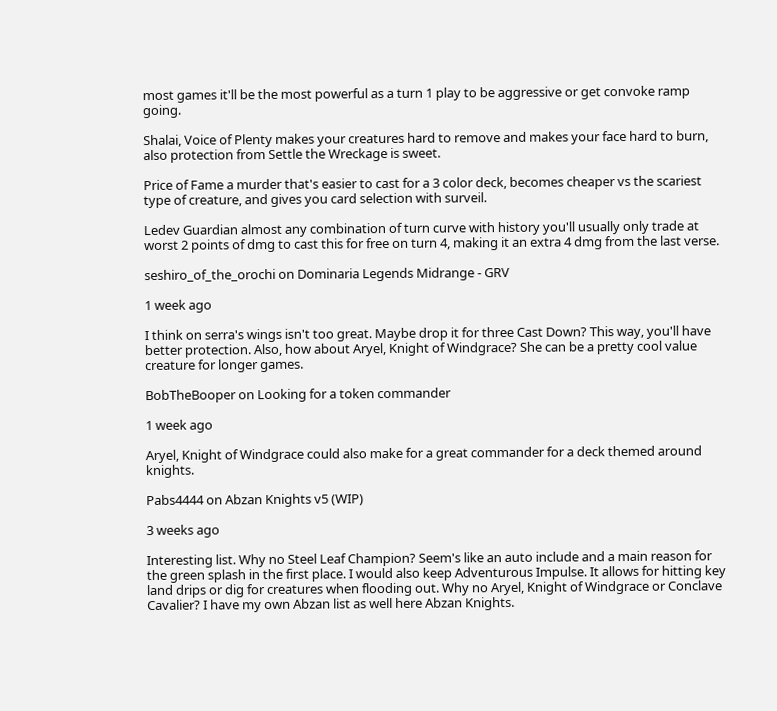most games it'll be the most powerful as a turn 1 play to be aggressive or get convoke ramp going.

Shalai, Voice of Plenty makes your creatures hard to remove and makes your face hard to burn, also protection from Settle the Wreckage is sweet.

Price of Fame a murder that's easier to cast for a 3 color deck, becomes cheaper vs the scariest type of creature, and gives you card selection with surveil.

Ledev Guardian almost any combination of turn curve with history you'll usually only trade at worst 2 points of dmg to cast this for free on turn 4, making it an extra 4 dmg from the last verse.

seshiro_of_the_orochi on Dominaria Legends Midrange - GRV

1 week ago

I think on serra's wings isn't too great. Maybe drop it for three Cast Down? This way, you'll have better protection. Also, how about Aryel, Knight of Windgrace? She can be a pretty cool value creature for longer games.

BobTheBooper on Looking for a token commander

1 week ago

Aryel, Knight of Windgrace could also make for a great commander for a deck themed around knights.

Pabs4444 on Abzan Knights v5 (WIP)

3 weeks ago

Interesting list. Why no Steel Leaf Champion? Seem's like an auto include and a main reason for the green splash in the first place. I would also keep Adventurous Impulse. It allows for hitting key land drips or dig for creatures when flooding out. Why no Aryel, Knight of Windgrace or Conclave Cavalier? I have my own Abzan list as well here Abzan Knights.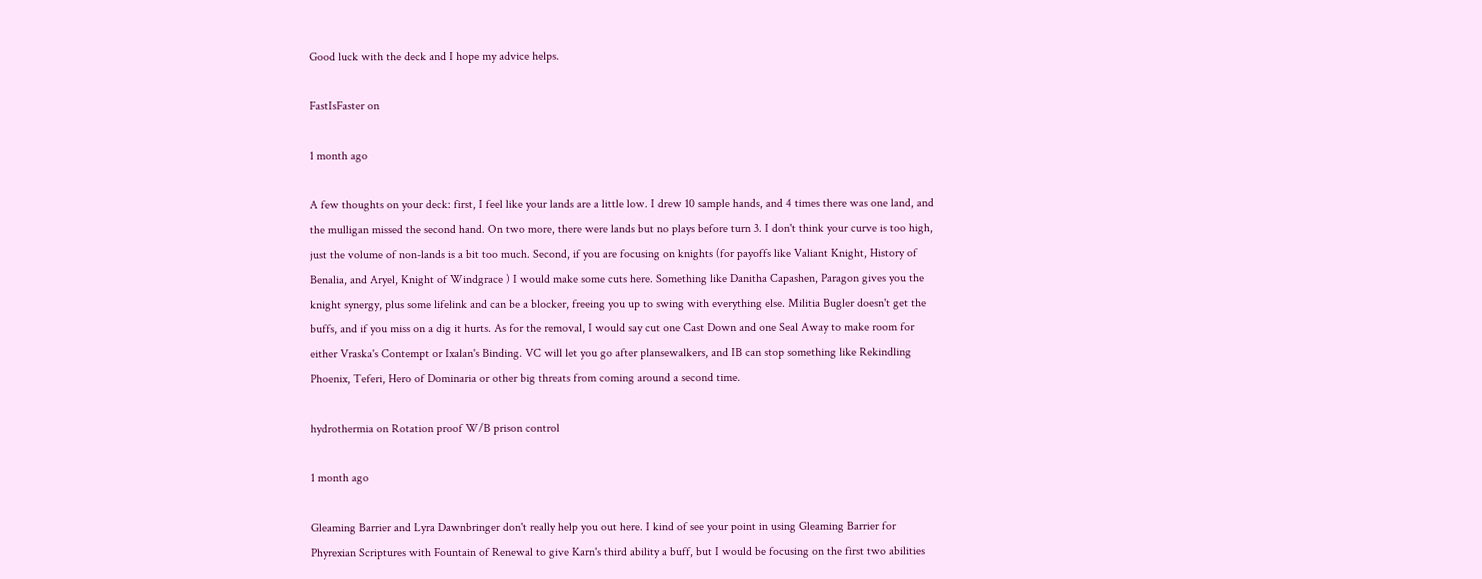Good luck with the deck and I hope my advice helps.

FastIsFaster on

1 month ago

A few thoughts on your deck: first, I feel like your lands are a little low. I drew 10 sample hands, and 4 times there was one land, and the mulligan missed the second hand. On two more, there were lands but no plays before turn 3. I don't think your curve is too high, just the volume of non-lands is a bit too much. Second, if you are focusing on knights (for payoffs like Valiant Knight, History of Benalia, and Aryel, Knight of Windgrace ) I would make some cuts here. Something like Danitha Capashen, Paragon gives you the knight synergy, plus some lifelink and can be a blocker, freeing you up to swing with everything else. Militia Bugler doesn't get the buffs, and if you miss on a dig it hurts. As for the removal, I would say cut one Cast Down and one Seal Away to make room for either Vraska's Contempt or Ixalan's Binding. VC will let you go after plansewalkers, and IB can stop something like Rekindling Phoenix, Teferi, Hero of Dominaria or other big threats from coming around a second time.

hydrothermia on Rotation proof W/B prison control

1 month ago

Gleaming Barrier and Lyra Dawnbringer don't really help you out here. I kind of see your point in using Gleaming Barrier for Phyrexian Scriptures with Fountain of Renewal to give Karn's third ability a buff, but I would be focusing on the first two abilities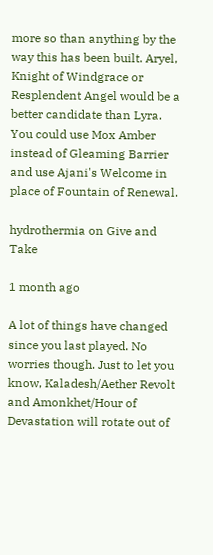more so than anything by the way this has been built. Aryel, Knight of Windgrace or Resplendent Angel would be a better candidate than Lyra. You could use Mox Amber instead of Gleaming Barrier and use Ajani's Welcome in place of Fountain of Renewal.

hydrothermia on Give and Take

1 month ago

A lot of things have changed since you last played. No worries though. Just to let you know, Kaladesh/Aether Revolt and Amonkhet/Hour of Devastation will rotate out of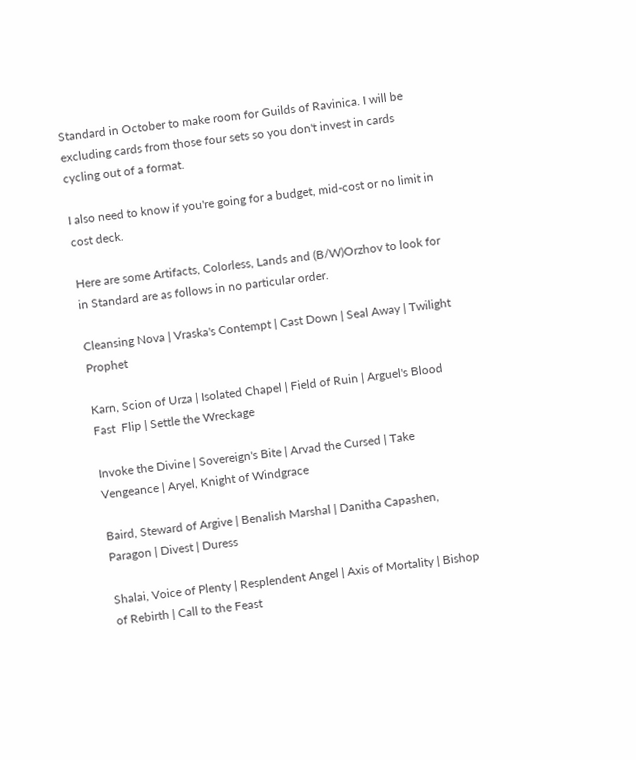Standard in October to make room for Guilds of Ravinica. I will be excluding cards from those four sets so you don't invest in cards cycling out of a format.

I also need to know if you're going for a budget, mid-cost or no limit in cost deck.

Here are some Artifacts, Colorless, Lands and (B/W)Orzhov to look for in Standard are as follows in no particular order.

Cleansing Nova | Vraska's Contempt | Cast Down | Seal Away | Twilight Prophet

Karn, Scion of Urza | Isolated Chapel | Field of Ruin | Arguel's Blood Fast  Flip | Settle the Wreckage

Invoke the Divine | Sovereign's Bite | Arvad the Cursed | Take Vengeance | Aryel, Knight of Windgrace

Baird, Steward of Argive | Benalish Marshal | Danitha Capashen, Paragon | Divest | Duress

Shalai, Voice of Plenty | Resplendent Angel | Axis of Mortality | Bishop of Rebirth | Call to the Feast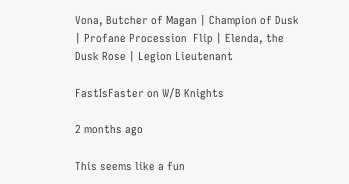Vona, Butcher of Magan | Champion of Dusk | Profane Procession  Flip | Elenda, the Dusk Rose | Legion Lieutenant

FastIsFaster on W/B Knights

2 months ago

This seems like a fun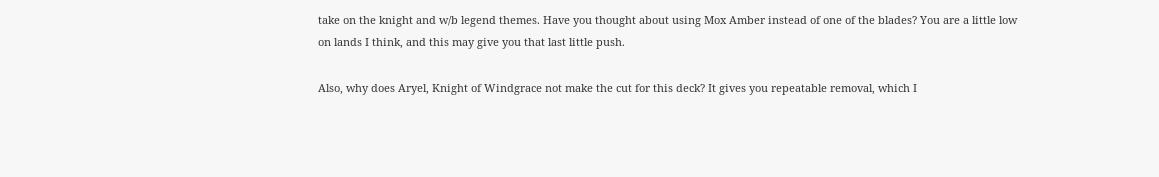take on the knight and w/b legend themes. Have you thought about using Mox Amber instead of one of the blades? You are a little low on lands I think, and this may give you that last little push.

Also, why does Aryel, Knight of Windgrace not make the cut for this deck? It gives you repeatable removal, which I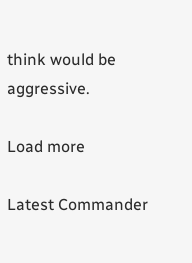think would be aggressive.

Load more

Latest Commander